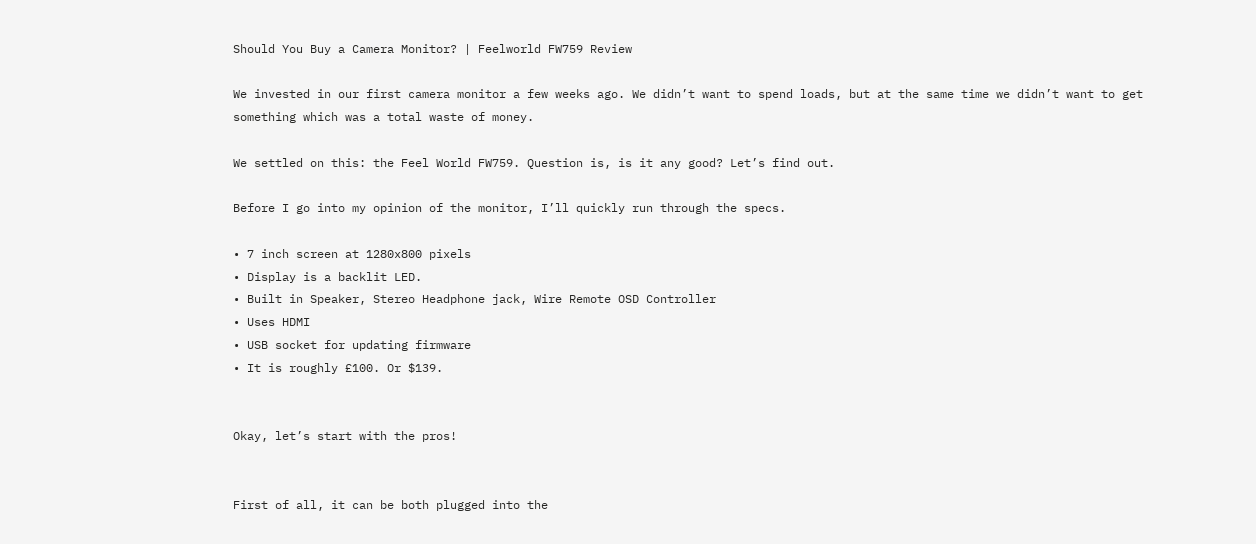Should You Buy a Camera Monitor? | Feelworld FW759 Review

We invested in our first camera monitor a few weeks ago. We didn’t want to spend loads, but at the same time we didn’t want to get something which was a total waste of money.

We settled on this: the Feel World FW759. Question is, is it any good? Let’s find out.

Before I go into my opinion of the monitor, I’ll quickly run through the specs.

• 7 inch screen at 1280x800 pixels
• Display is a backlit LED.
• Built in Speaker, Stereo Headphone jack, Wire Remote OSD Controller
• Uses HDMI
• USB socket for updating firmware
• It is roughly £100. Or $139.


Okay, let’s start with the pros!


First of all, it can be both plugged into the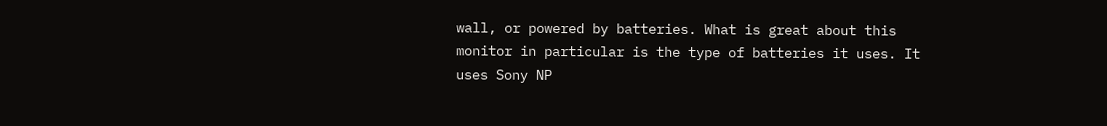wall, or powered by batteries. What is great about this monitor in particular is the type of batteries it uses. It uses Sony NP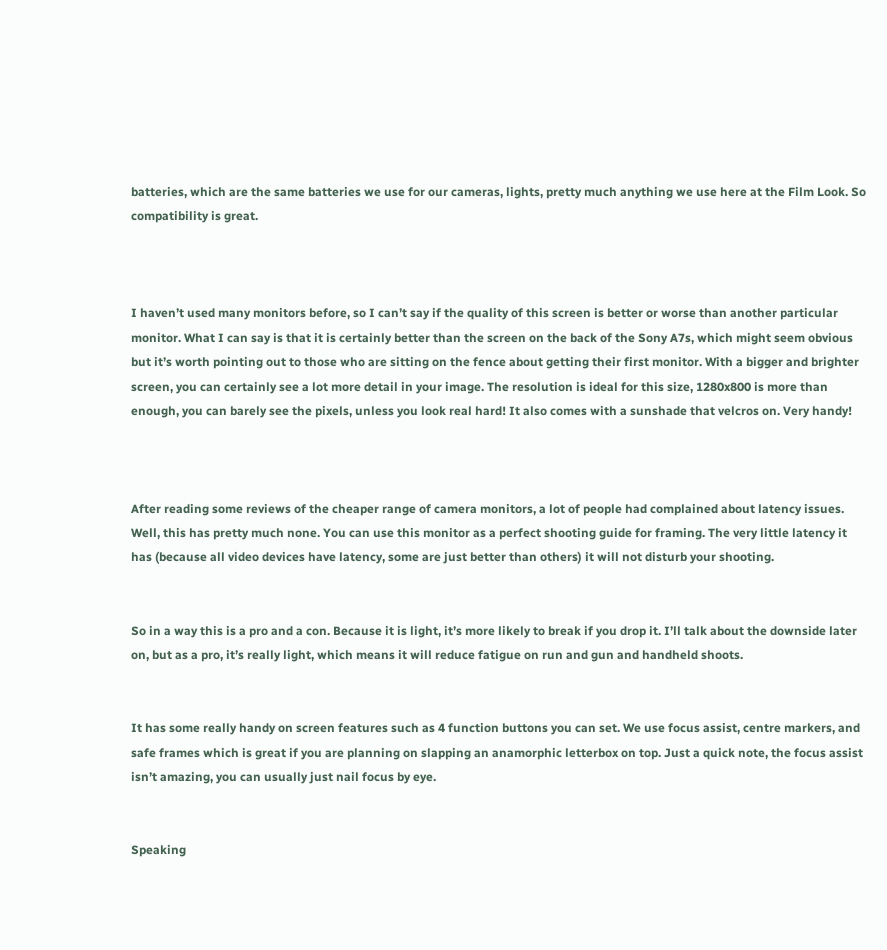batteries, which are the same batteries we use for our cameras, lights, pretty much anything we use here at the Film Look. So compatibility is great.



I haven’t used many monitors before, so I can’t say if the quality of this screen is better or worse than another particular monitor. What I can say is that it is certainly better than the screen on the back of the Sony A7s, which might seem obvious but it’s worth pointing out to those who are sitting on the fence about getting their first monitor. With a bigger and brighter screen, you can certainly see a lot more detail in your image. The resolution is ideal for this size, 1280x800 is more than enough, you can barely see the pixels, unless you look real hard! It also comes with a sunshade that velcros on. Very handy!



After reading some reviews of the cheaper range of camera monitors, a lot of people had complained about latency issues. Well, this has pretty much none. You can use this monitor as a perfect shooting guide for framing. The very little latency it has (because all video devices have latency, some are just better than others) it will not disturb your shooting.


So in a way this is a pro and a con. Because it is light, it’s more likely to break if you drop it. I’ll talk about the downside later on, but as a pro, it’s really light, which means it will reduce fatigue on run and gun and handheld shoots.


It has some really handy on screen features such as 4 function buttons you can set. We use focus assist, centre markers, and safe frames which is great if you are planning on slapping an anamorphic letterbox on top. Just a quick note, the focus assist isn’t amazing, you can usually just nail focus by eye.


Speaking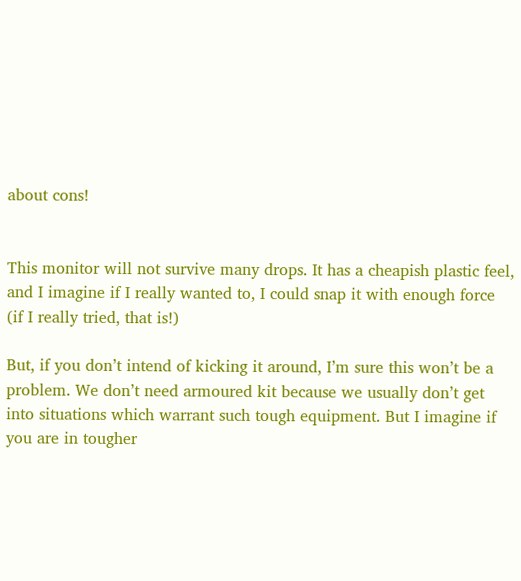about cons!


This monitor will not survive many drops. It has a cheapish plastic feel, and I imagine if I really wanted to, I could snap it with enough force (if I really tried, that is!)

But, if you don’t intend of kicking it around, I’m sure this won’t be a problem. We don’t need armoured kit because we usually don’t get into situations which warrant such tough equipment. But I imagine if you are in tougher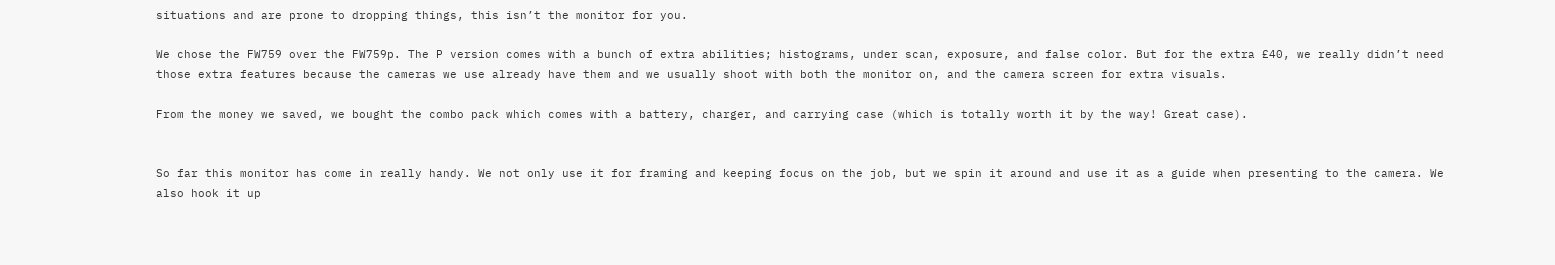situations and are prone to dropping things, this isn’t the monitor for you.

We chose the FW759 over the FW759p. The P version comes with a bunch of extra abilities; histograms, under scan, exposure, and false color. But for the extra £40, we really didn’t need those extra features because the cameras we use already have them and we usually shoot with both the monitor on, and the camera screen for extra visuals.

From the money we saved, we bought the combo pack which comes with a battery, charger, and carrying case (which is totally worth it by the way! Great case).


So far this monitor has come in really handy. We not only use it for framing and keeping focus on the job, but we spin it around and use it as a guide when presenting to the camera. We also hook it up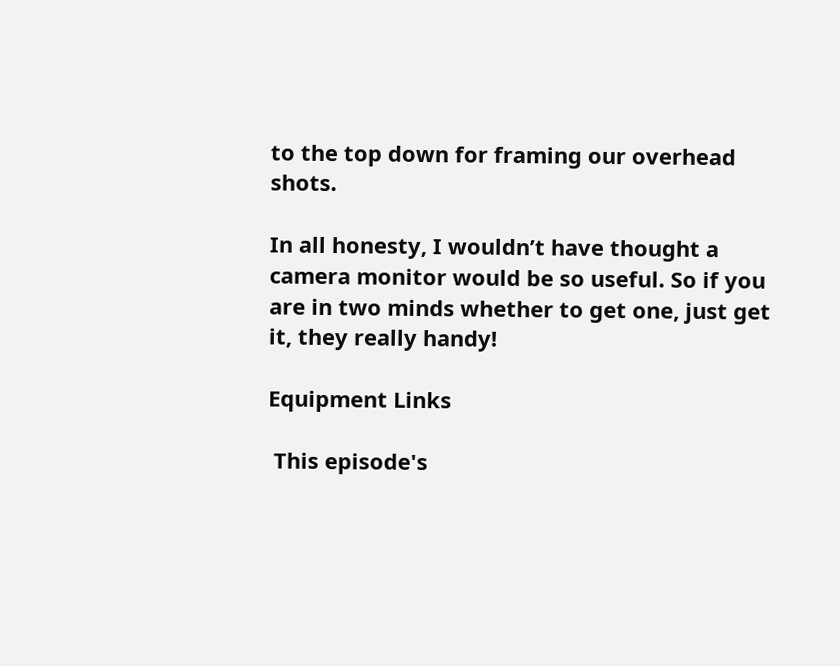to the top down for framing our overhead shots.

In all honesty, I wouldn’t have thought a camera monitor would be so useful. So if you are in two minds whether to get one, just get it, they really handy!

Equipment Links

 This episode's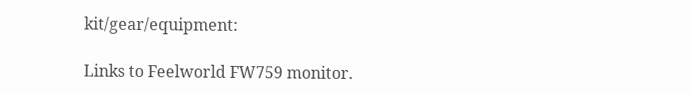kit/gear/equipment:

Links to Feelworld FW759 monitor.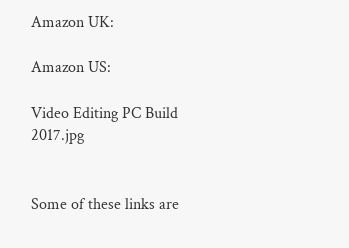Amazon UK:

Amazon US:

Video Editing PC Build 2017.jpg


Some of these links are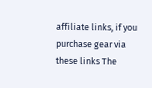affiliate links, if you purchase gear via these links The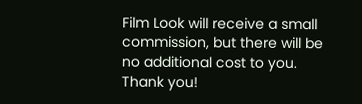Film Look will receive a small commission, but there will be no additional cost to you. Thank you!